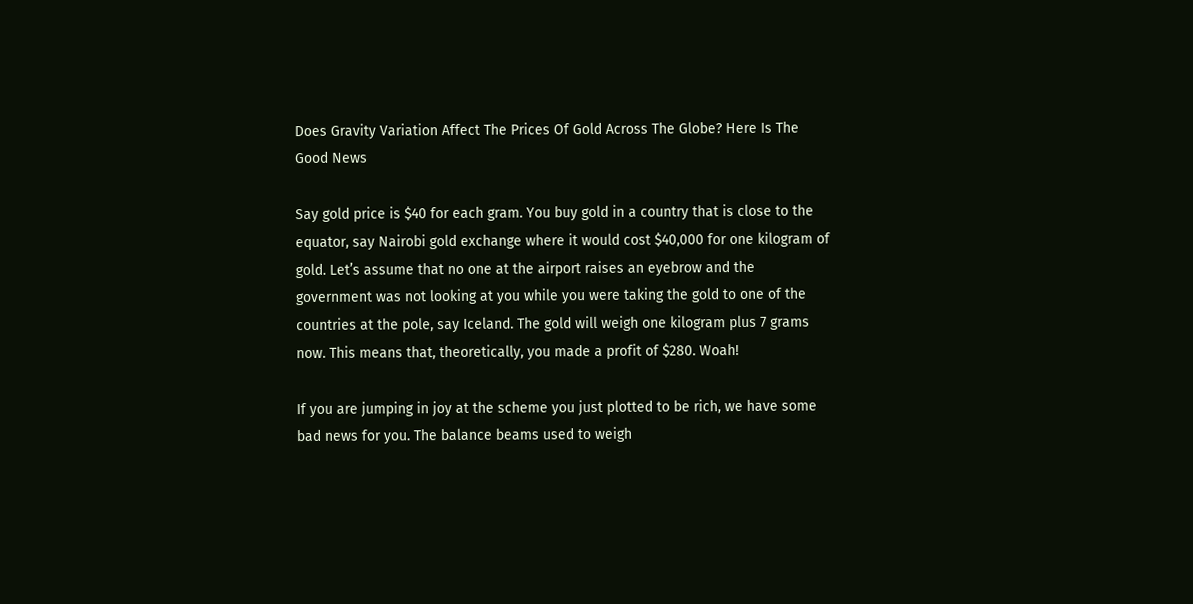Does Gravity Variation Affect The Prices Of Gold Across The Globe? Here Is The Good News

Say gold price is $40 for each gram. You buy gold in a country that is close to the equator, say Nairobi gold exchange where it would cost $40,000 for one kilogram of gold. Let’s assume that no one at the airport raises an eyebrow and the government was not looking at you while you were taking the gold to one of the countries at the pole, say Iceland. The gold will weigh one kilogram plus 7 grams now. This means that, theoretically, you made a profit of $280. Woah!

If you are jumping in joy at the scheme you just plotted to be rich, we have some bad news for you. The balance beams used to weigh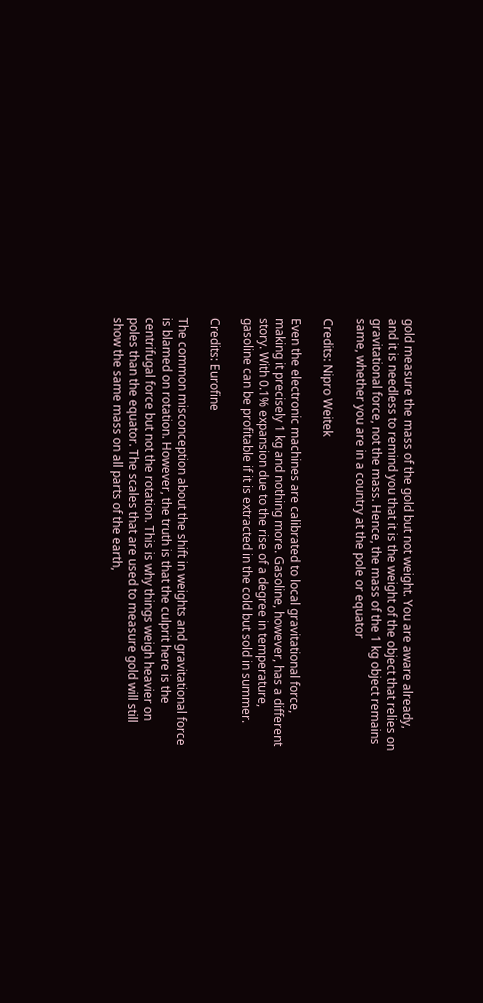gold measure the mass of the gold but not weight. You are aware already, and it is needless to remind you that it is the weight of the object that relies on gravitational force, not the mass. Hence, the mass of the 1 kg object remains same, whether you are in a country at the pole or equator

Credits: Nipro Weitek

Even the electronic machines are calibrated to local gravitational force, making it precisely 1 kg and nothing more. Gasoline, however, has a different story. With 0.1% expansion due to the rise of a degree in temperature, gasoline can be profitable if it is extracted in the cold but sold in summer.

Credits: Eurofine

The common misconception about the shift in weights and gravitational force is blamed on rotation. However, the truth is that the culprit here is the centrifugal force but not the rotation. This is why things weigh heavier on poles than the equator. The scales that are used to measure gold will still show the same mass on all parts of the earth,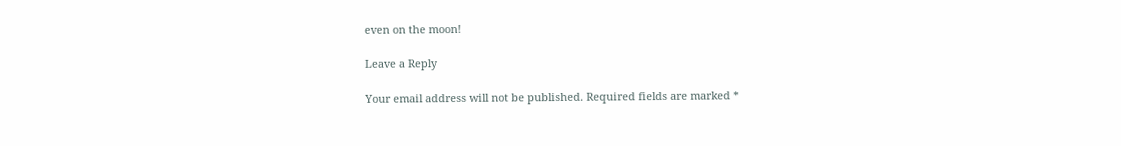even on the moon!

Leave a Reply

Your email address will not be published. Required fields are marked *